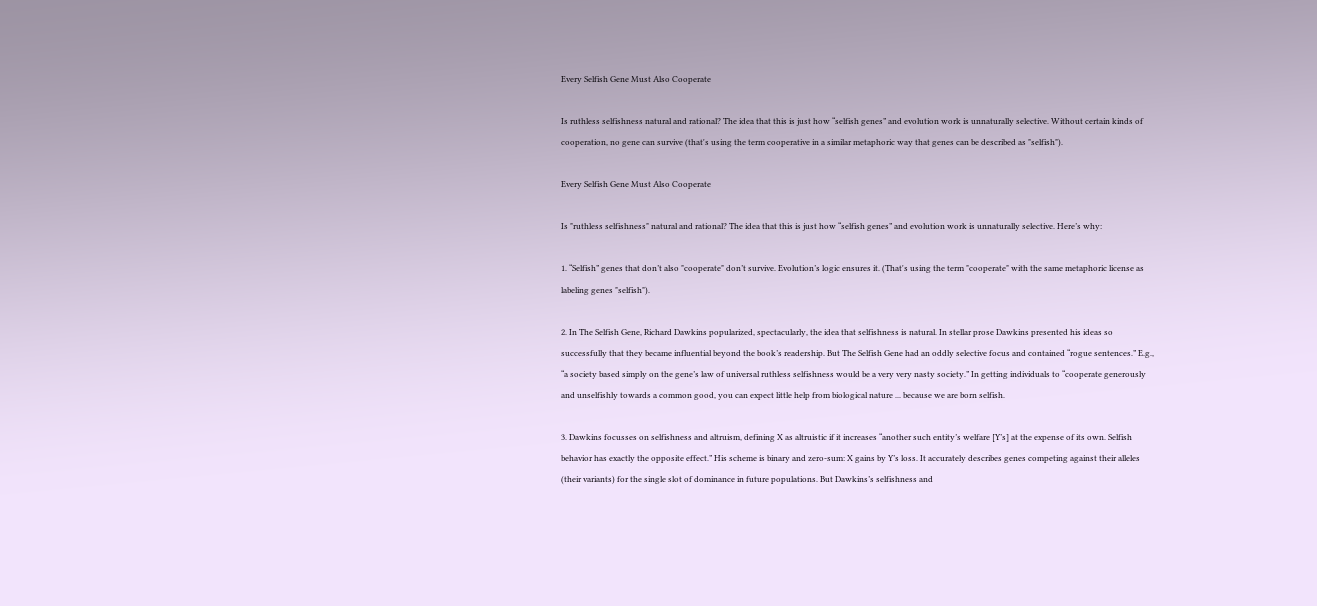Every Selfish Gene Must Also Cooperate

Is ruthless selfishness natural and rational? The idea that this is just how “selfish genes” and evolution work is unnaturally selective. Without certain kinds of cooperation, no gene can survive (that's using the term cooperative in a similar metaphoric way that genes can be described as "selfish").

Every Selfish Gene Must Also Cooperate

Is "ruthless selfishness" natural and rational? The idea that this is just how “selfish genes” and evolution work is unnaturally selective. Here’s why:

1. “Selfish” genes that don’t also "cooperate" don’t survive. Evolution’s logic ensures it. (That's using the term "cooperate" with the same metaphoric license as labeling genes "selfish").

2. In The Selfish Gene, Richard Dawkins popularized, spectacularly, the idea that selfishness is natural. In stellar prose Dawkins presented his ideas so successfully that they became influential beyond the book’s readership. But The Selfish Gene had an oddly selective focus and contained “rogue sentences.” E.g., “a society based simply on the gene’s law of universal ruthless selfishness would be a very very nasty society.” In getting individuals to “cooperate generously and unselfishly towards a common good, you can expect little help from biological nature ... because we are born selfish.

3. Dawkins focusses on selfishness and altruism, defining X as altruistic if it increases “another such entity’s welfare [Y’s] at the expense of its own. Selfish behavior has exactly the opposite effect.” His scheme is binary and zero-sum: X gains by Y’s loss. It accurately describes genes competing against their alleles (their variants) for the single slot of dominance in future populations. But Dawkins’s selfishness and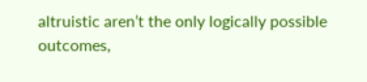altruistic aren’t the only logically possible outcomes,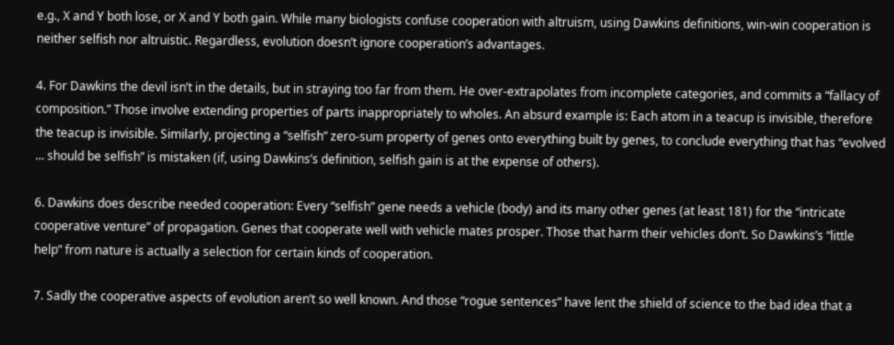e.g., X and Y both lose, or X and Y both gain. While many biologists confuse cooperation with altruism, using Dawkins definitions, win-win cooperation is neither selfish nor altruistic. Regardless, evolution doesn’t ignore cooperation’s advantages.

4. For Dawkins the devil isn’t in the details, but in straying too far from them. He over-extrapolates from incomplete categories, and commits a “fallacy of composition.” Those involve extending properties of parts inappropriately to wholes. An absurd example is: Each atom in a teacup is invisible, therefore the teacup is invisible. Similarly, projecting a “selfish” zero-sum property of genes onto everything built by genes, to conclude everything that has “evolved ... should be selfish” is mistaken (if, using Dawkins’s definition, selfish gain is at the expense of others).

6. Dawkins does describe needed cooperation: Every “selfish” gene needs a vehicle (body) and its many other genes (at least 181) for the “intricate cooperative venture” of propagation. Genes that cooperate well with vehicle mates prosper. Those that harm their vehicles don’t. So Dawkins’s “little help” from nature is actually a selection for certain kinds of cooperation.

7. Sadly the cooperative aspects of evolution aren’t so well known. And those “rogue sentences” have lent the shield of science to the bad idea that a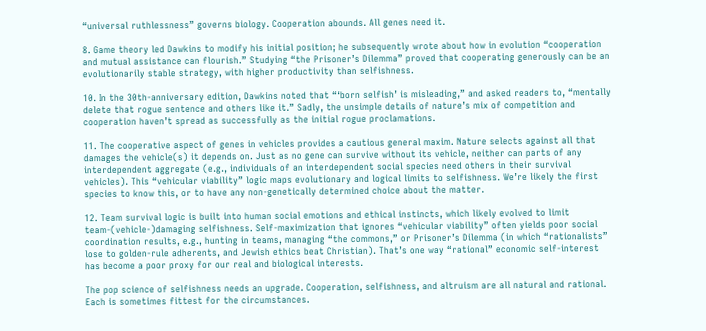“universal ruthlessness” governs biology. Cooperation abounds. All genes need it.

8. Game theory led Dawkins to modify his initial position; he subsequently wrote about how in evolution “cooperation and mutual assistance can flourish.” Studying “the Prisoner’s Dilemma” proved that cooperating generously can be an evolutionarily stable strategy, with higher productivity than selfishness.

10. In the 30th-anniversary edition, Dawkins noted that “‘born selfish’ is misleading,” and asked readers to, “mentally delete that rogue sentence and others like it.” Sadly, the unsimple details of nature’s mix of competition and cooperation haven’t spread as successfully as the initial rogue proclamations.

11. The cooperative aspect of genes in vehicles provides a cautious general maxim. Nature selects against all that damages the vehicle(s) it depends on. Just as no gene can survive without its vehicle, neither can parts of any interdependent aggregate (e.g., individuals of an interdependent social species need others in their survival vehicles). This “vehicular viability” logic maps evolutionary and logical limits to selfishness. We’re likely the first species to know this, or to have any non-genetically determined choice about the matter.

12. Team survival logic is built into human social emotions and ethical instincts, which likely evolved to limit team-(vehicle-)damaging selfishness. Self-maximization that ignores “vehicular viability” often yields poor social coordination results, e.g., hunting in teams, managing “the commons,” or Prisoner’s Dilemma (in which “rationalists” lose to golden-rule adherents, and Jewish ethics beat Christian). That’s one way “rational” economic self-interest has become a poor proxy for our real and biological interests.

The pop science of selfishness needs an upgrade. Cooperation, selfishness, and altruism are all natural and rational. Each is sometimes fittest for the circumstances.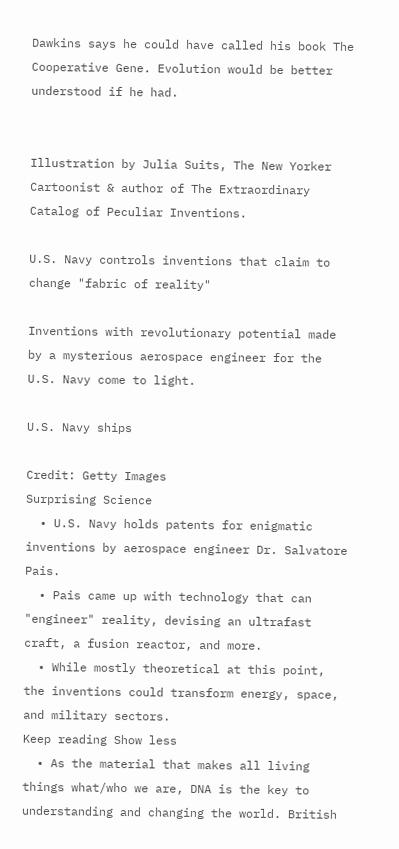Dawkins says he could have called his book The Cooperative Gene. Evolution would be better understood if he had.


Illustration by Julia Suits, The New Yorker Cartoonist & author of The Extraordinary Catalog of Peculiar Inventions.

U.S. Navy controls inventions that claim to change "fabric of reality"

Inventions with revolutionary potential made by a mysterious aerospace engineer for the U.S. Navy come to light.

U.S. Navy ships

Credit: Getty Images
Surprising Science
  • U.S. Navy holds patents for enigmatic inventions by aerospace engineer Dr. Salvatore Pais.
  • Pais came up with technology that can "engineer" reality, devising an ultrafast craft, a fusion reactor, and more.
  • While mostly theoretical at this point, the inventions could transform energy, space, and military sectors.
Keep reading Show less
  • As the material that makes all living things what/who we are, DNA is the key to understanding and changing the world. British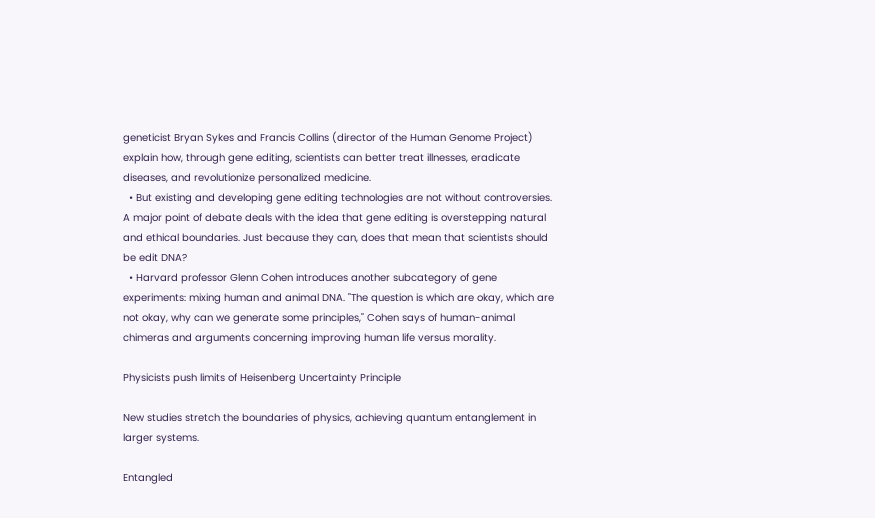geneticist Bryan Sykes and Francis Collins (director of the Human Genome Project) explain how, through gene editing, scientists can better treat illnesses, eradicate diseases, and revolutionize personalized medicine.
  • But existing and developing gene editing technologies are not without controversies. A major point of debate deals with the idea that gene editing is overstepping natural and ethical boundaries. Just because they can, does that mean that scientists should be edit DNA?
  • Harvard professor Glenn Cohen introduces another subcategory of gene experiments: mixing human and animal DNA. "The question is which are okay, which are not okay, why can we generate some principles," Cohen says of human-animal chimeras and arguments concerning improving human life versus morality.

Physicists push limits of Heisenberg Uncertainty Principle

New studies stretch the boundaries of physics, achieving quantum entanglement in larger systems.

Entangled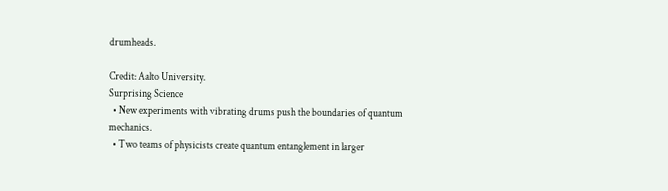drumheads.

Credit: Aalto University.
Surprising Science
  • New experiments with vibrating drums push the boundaries of quantum mechanics.
  • Two teams of physicists create quantum entanglement in larger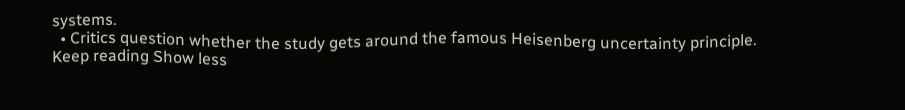systems.
  • Critics question whether the study gets around the famous Heisenberg uncertainty principle.
Keep reading Show less